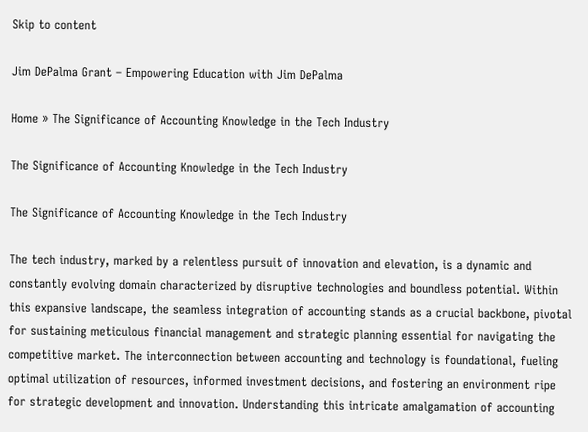Skip to content

Jim DePalma Grant – Empowering Education with Jim DePalma

Home » The Significance of Accounting Knowledge in the Tech Industry

The Significance of Accounting Knowledge in the Tech Industry

The Significance of Accounting Knowledge in the Tech Industry

The tech industry, marked by a relentless pursuit of innovation and elevation, is a dynamic and constantly evolving domain characterized by disruptive technologies and boundless potential. Within this expansive landscape, the seamless integration of accounting stands as a crucial backbone, pivotal for sustaining meticulous financial management and strategic planning essential for navigating the competitive market. The interconnection between accounting and technology is foundational, fueling optimal utilization of resources, informed investment decisions, and fostering an environment ripe for strategic development and innovation. Understanding this intricate amalgamation of accounting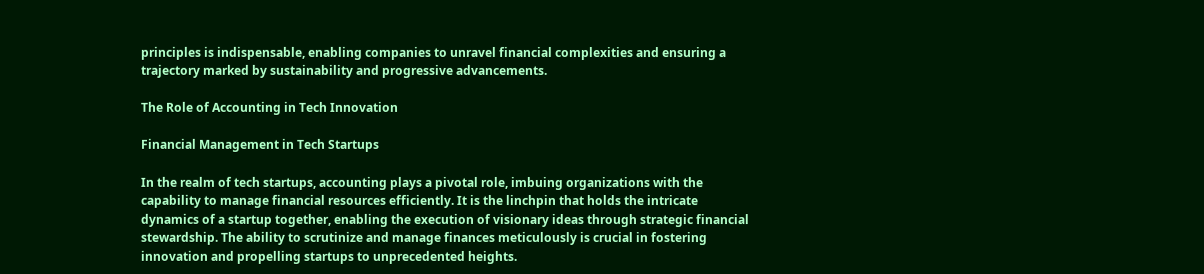principles is indispensable, enabling companies to unravel financial complexities and ensuring a trajectory marked by sustainability and progressive advancements.

The Role of Accounting in Tech Innovation

Financial Management in Tech Startups

In the realm of tech startups, accounting plays a pivotal role, imbuing organizations with the capability to manage financial resources efficiently. It is the linchpin that holds the intricate dynamics of a startup together, enabling the execution of visionary ideas through strategic financial stewardship. The ability to scrutinize and manage finances meticulously is crucial in fostering innovation and propelling startups to unprecedented heights.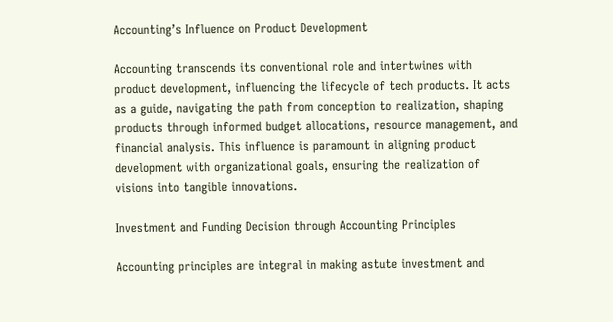Accounting’s Influence on Product Development

Accounting transcends its conventional role and intertwines with product development, influencing the lifecycle of tech products. It acts as a guide, navigating the path from conception to realization, shaping products through informed budget allocations, resource management, and financial analysis. This influence is paramount in aligning product development with organizational goals, ensuring the realization of visions into tangible innovations.

Investment and Funding Decision through Accounting Principles

Accounting principles are integral in making astute investment and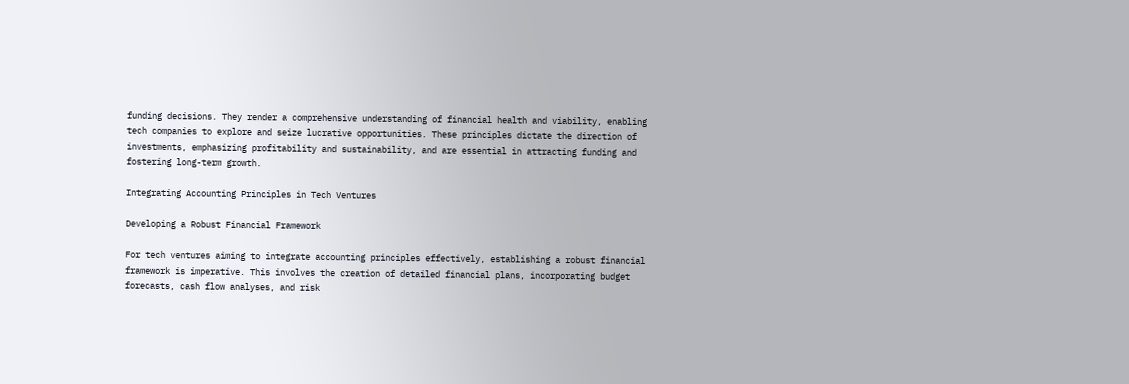funding decisions. They render a comprehensive understanding of financial health and viability, enabling tech companies to explore and seize lucrative opportunities. These principles dictate the direction of investments, emphasizing profitability and sustainability, and are essential in attracting funding and fostering long-term growth.

Integrating Accounting Principles in Tech Ventures

Developing a Robust Financial Framework

For tech ventures aiming to integrate accounting principles effectively, establishing a robust financial framework is imperative. This involves the creation of detailed financial plans, incorporating budget forecasts, cash flow analyses, and risk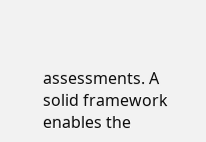assessments. A solid framework enables the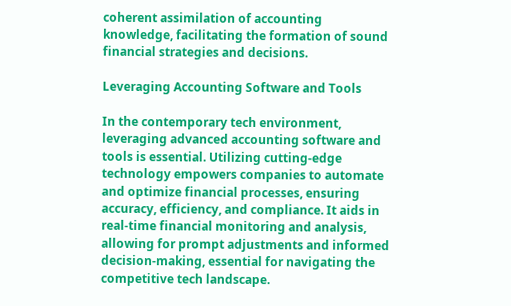coherent assimilation of accounting knowledge, facilitating the formation of sound financial strategies and decisions.

Leveraging Accounting Software and Tools

In the contemporary tech environment, leveraging advanced accounting software and tools is essential. Utilizing cutting-edge technology empowers companies to automate and optimize financial processes, ensuring accuracy, efficiency, and compliance. It aids in real-time financial monitoring and analysis, allowing for prompt adjustments and informed decision-making, essential for navigating the competitive tech landscape.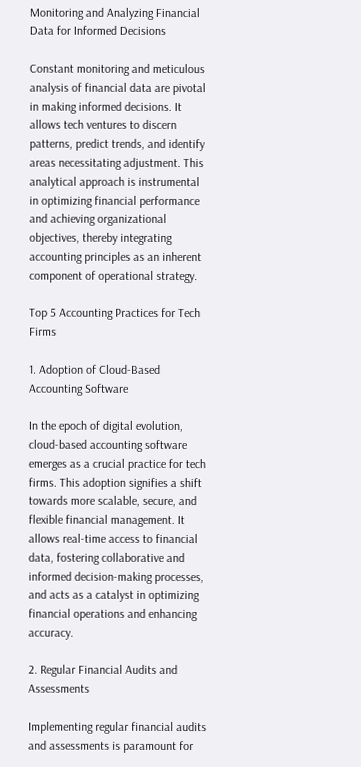Monitoring and Analyzing Financial Data for Informed Decisions

Constant monitoring and meticulous analysis of financial data are pivotal in making informed decisions. It allows tech ventures to discern patterns, predict trends, and identify areas necessitating adjustment. This analytical approach is instrumental in optimizing financial performance and achieving organizational objectives, thereby integrating accounting principles as an inherent component of operational strategy.

Top 5 Accounting Practices for Tech Firms

1. Adoption of Cloud-Based Accounting Software

In the epoch of digital evolution, cloud-based accounting software emerges as a crucial practice for tech firms. This adoption signifies a shift towards more scalable, secure, and flexible financial management. It allows real-time access to financial data, fostering collaborative and informed decision-making processes, and acts as a catalyst in optimizing financial operations and enhancing accuracy.

2. Regular Financial Audits and Assessments

Implementing regular financial audits and assessments is paramount for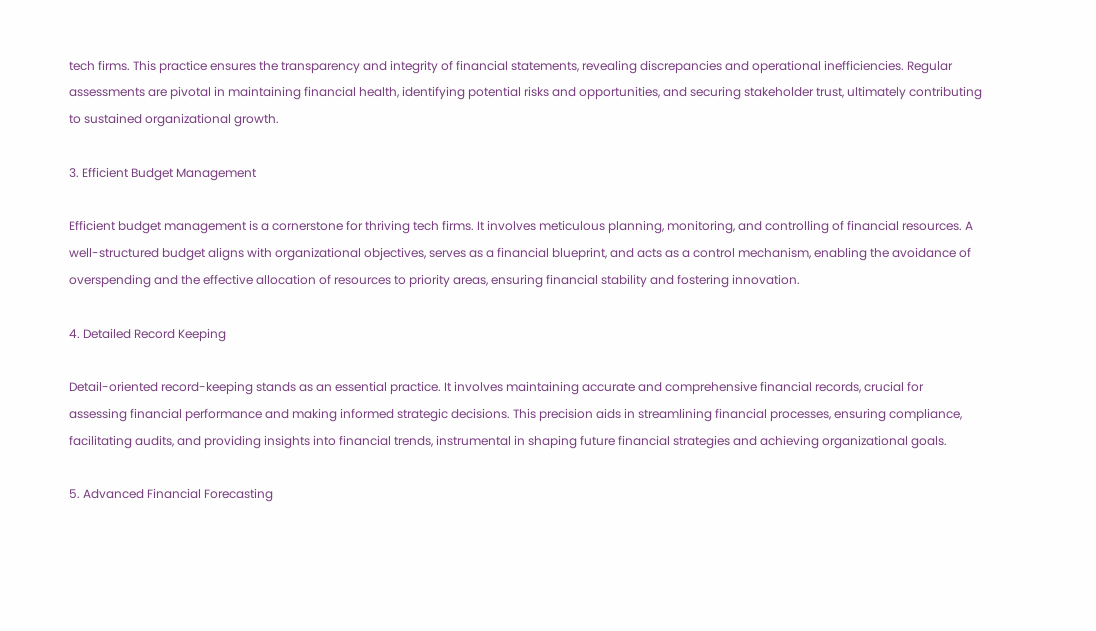tech firms. This practice ensures the transparency and integrity of financial statements, revealing discrepancies and operational inefficiencies. Regular assessments are pivotal in maintaining financial health, identifying potential risks and opportunities, and securing stakeholder trust, ultimately contributing to sustained organizational growth.

3. Efficient Budget Management

Efficient budget management is a cornerstone for thriving tech firms. It involves meticulous planning, monitoring, and controlling of financial resources. A well-structured budget aligns with organizational objectives, serves as a financial blueprint, and acts as a control mechanism, enabling the avoidance of overspending and the effective allocation of resources to priority areas, ensuring financial stability and fostering innovation.

4. Detailed Record Keeping

Detail-oriented record-keeping stands as an essential practice. It involves maintaining accurate and comprehensive financial records, crucial for assessing financial performance and making informed strategic decisions. This precision aids in streamlining financial processes, ensuring compliance, facilitating audits, and providing insights into financial trends, instrumental in shaping future financial strategies and achieving organizational goals.

5. Advanced Financial Forecasting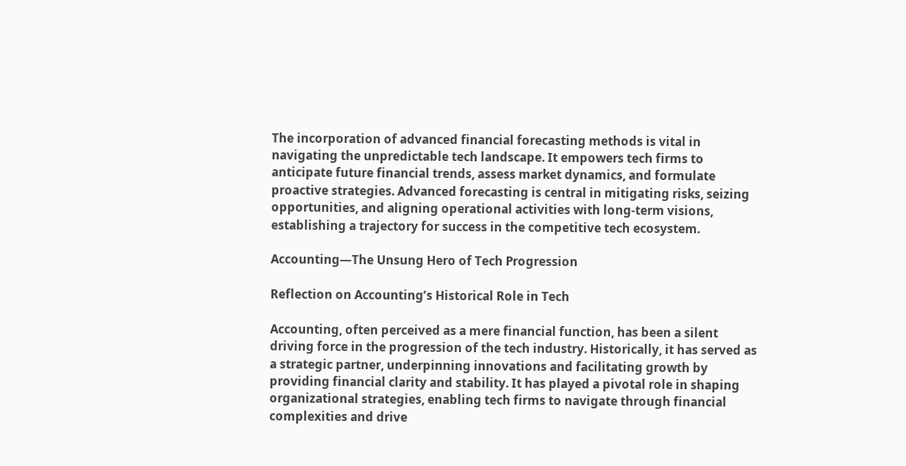The incorporation of advanced financial forecasting methods is vital in navigating the unpredictable tech landscape. It empowers tech firms to anticipate future financial trends, assess market dynamics, and formulate proactive strategies. Advanced forecasting is central in mitigating risks, seizing opportunities, and aligning operational activities with long-term visions, establishing a trajectory for success in the competitive tech ecosystem.

Accounting—The Unsung Hero of Tech Progression

Reflection on Accounting’s Historical Role in Tech

Accounting, often perceived as a mere financial function, has been a silent driving force in the progression of the tech industry. Historically, it has served as a strategic partner, underpinning innovations and facilitating growth by providing financial clarity and stability. It has played a pivotal role in shaping organizational strategies, enabling tech firms to navigate through financial complexities and drive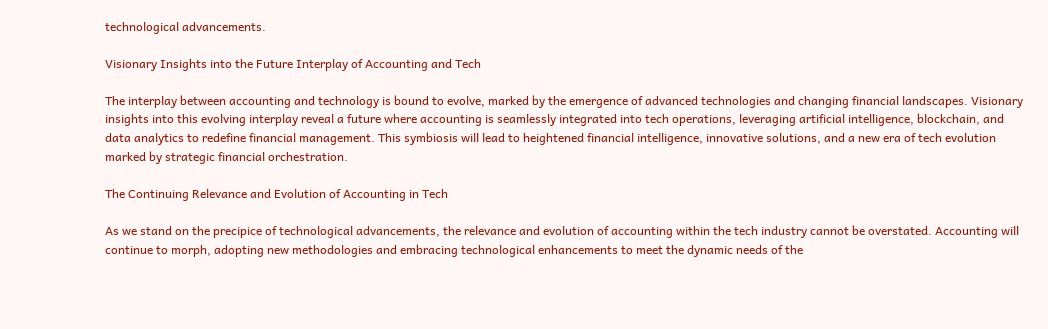technological advancements.

Visionary Insights into the Future Interplay of Accounting and Tech

The interplay between accounting and technology is bound to evolve, marked by the emergence of advanced technologies and changing financial landscapes. Visionary insights into this evolving interplay reveal a future where accounting is seamlessly integrated into tech operations, leveraging artificial intelligence, blockchain, and data analytics to redefine financial management. This symbiosis will lead to heightened financial intelligence, innovative solutions, and a new era of tech evolution marked by strategic financial orchestration.

The Continuing Relevance and Evolution of Accounting in Tech

As we stand on the precipice of technological advancements, the relevance and evolution of accounting within the tech industry cannot be overstated. Accounting will continue to morph, adopting new methodologies and embracing technological enhancements to meet the dynamic needs of the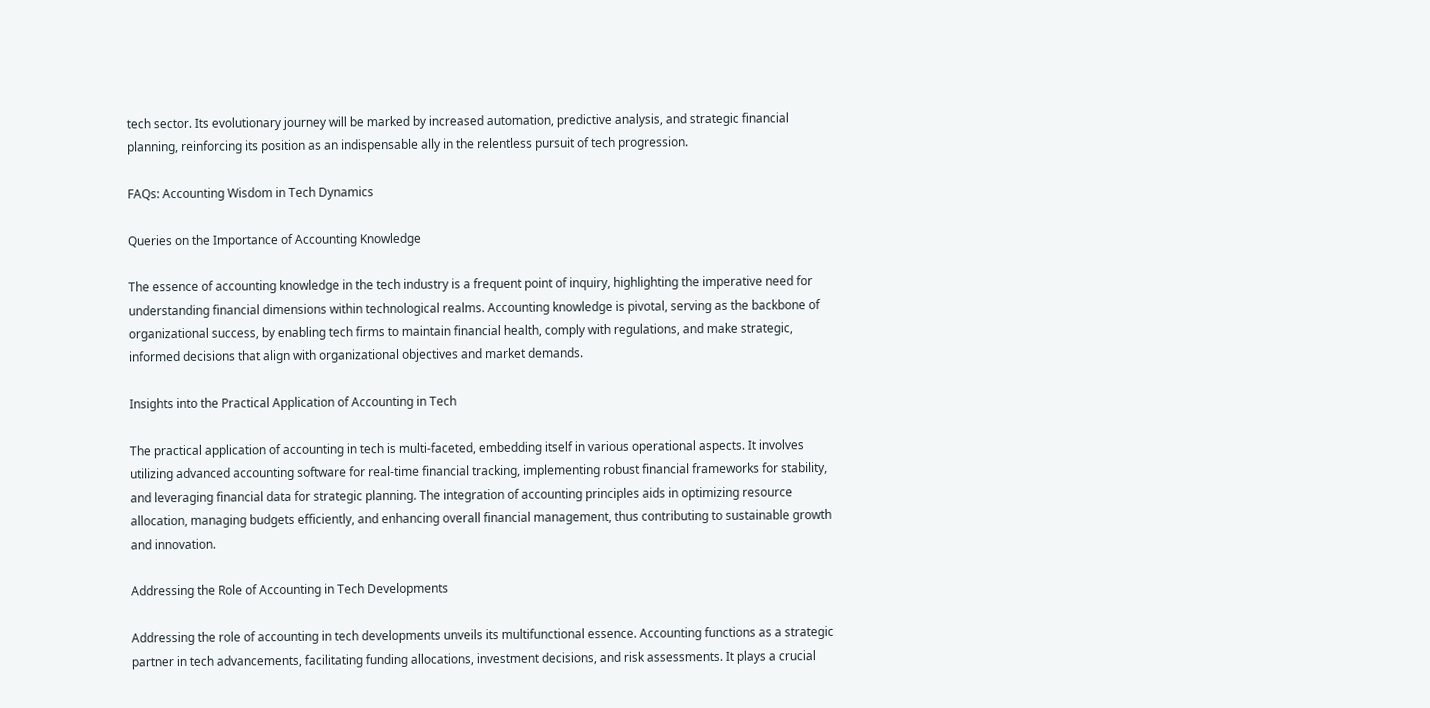tech sector. Its evolutionary journey will be marked by increased automation, predictive analysis, and strategic financial planning, reinforcing its position as an indispensable ally in the relentless pursuit of tech progression.

FAQs: Accounting Wisdom in Tech Dynamics

Queries on the Importance of Accounting Knowledge

The essence of accounting knowledge in the tech industry is a frequent point of inquiry, highlighting the imperative need for understanding financial dimensions within technological realms. Accounting knowledge is pivotal, serving as the backbone of organizational success, by enabling tech firms to maintain financial health, comply with regulations, and make strategic, informed decisions that align with organizational objectives and market demands.

Insights into the Practical Application of Accounting in Tech

The practical application of accounting in tech is multi-faceted, embedding itself in various operational aspects. It involves utilizing advanced accounting software for real-time financial tracking, implementing robust financial frameworks for stability, and leveraging financial data for strategic planning. The integration of accounting principles aids in optimizing resource allocation, managing budgets efficiently, and enhancing overall financial management, thus contributing to sustainable growth and innovation.

Addressing the Role of Accounting in Tech Developments

Addressing the role of accounting in tech developments unveils its multifunctional essence. Accounting functions as a strategic partner in tech advancements, facilitating funding allocations, investment decisions, and risk assessments. It plays a crucial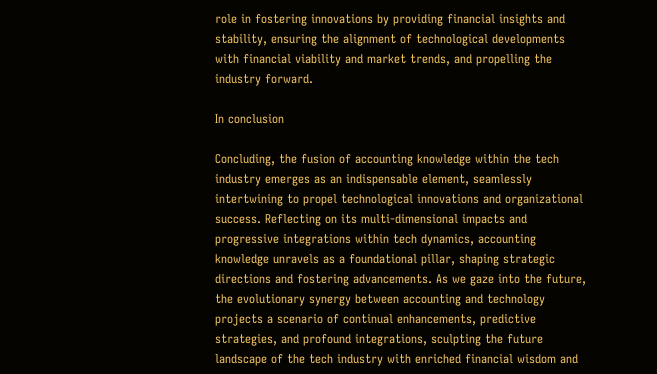role in fostering innovations by providing financial insights and stability, ensuring the alignment of technological developments with financial viability and market trends, and propelling the industry forward.

In conclusion

Concluding, the fusion of accounting knowledge within the tech industry emerges as an indispensable element, seamlessly intertwining to propel technological innovations and organizational success. Reflecting on its multi-dimensional impacts and progressive integrations within tech dynamics, accounting knowledge unravels as a foundational pillar, shaping strategic directions and fostering advancements. As we gaze into the future, the evolutionary synergy between accounting and technology projects a scenario of continual enhancements, predictive strategies, and profound integrations, sculpting the future landscape of the tech industry with enriched financial wisdom and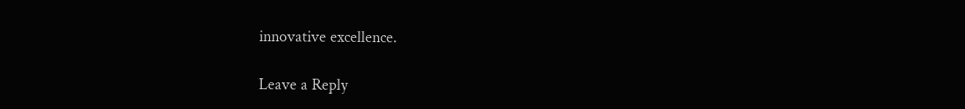innovative excellence.

Leave a Reply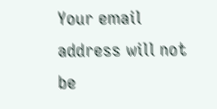Your email address will not be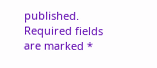published. Required fields are marked *